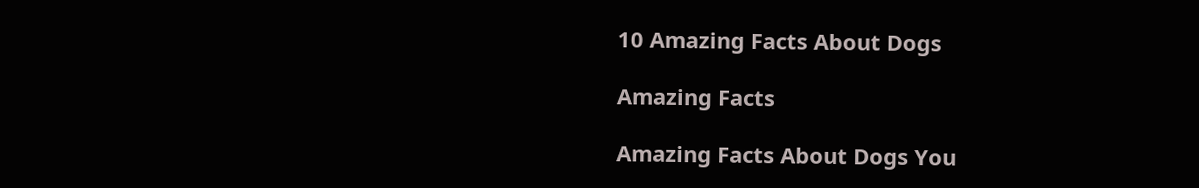10 Amazing Facts About Dogs

Amazing Facts

Amazing Facts About Dogs You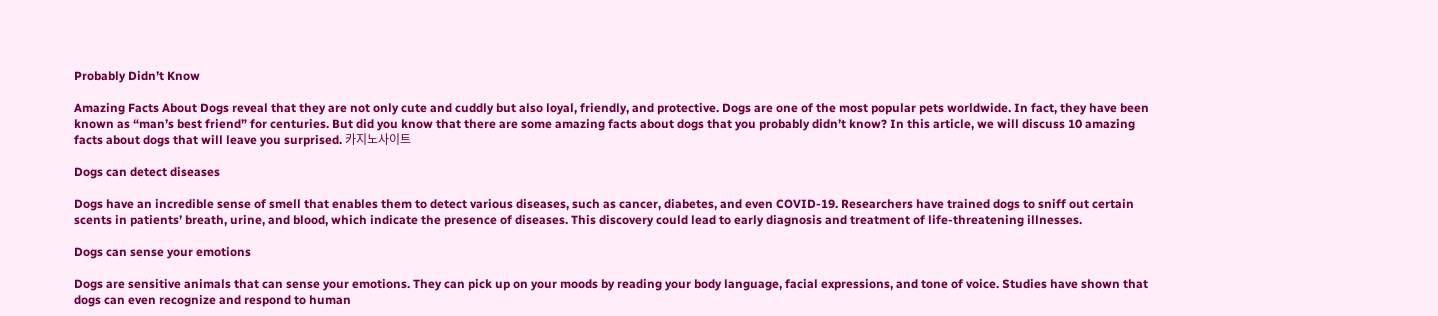Probably Didn’t Know

Amazing Facts About Dogs reveal that they are not only cute and cuddly but also loyal, friendly, and protective. Dogs are one of the most popular pets worldwide. In fact, they have been known as “man’s best friend” for centuries. But did you know that there are some amazing facts about dogs that you probably didn’t know? In this article, we will discuss 10 amazing facts about dogs that will leave you surprised. 카지노사이트

Dogs can detect diseases

Dogs have an incredible sense of smell that enables them to detect various diseases, such as cancer, diabetes, and even COVID-19. Researchers have trained dogs to sniff out certain scents in patients’ breath, urine, and blood, which indicate the presence of diseases. This discovery could lead to early diagnosis and treatment of life-threatening illnesses.

Dogs can sense your emotions

Dogs are sensitive animals that can sense your emotions. They can pick up on your moods by reading your body language, facial expressions, and tone of voice. Studies have shown that dogs can even recognize and respond to human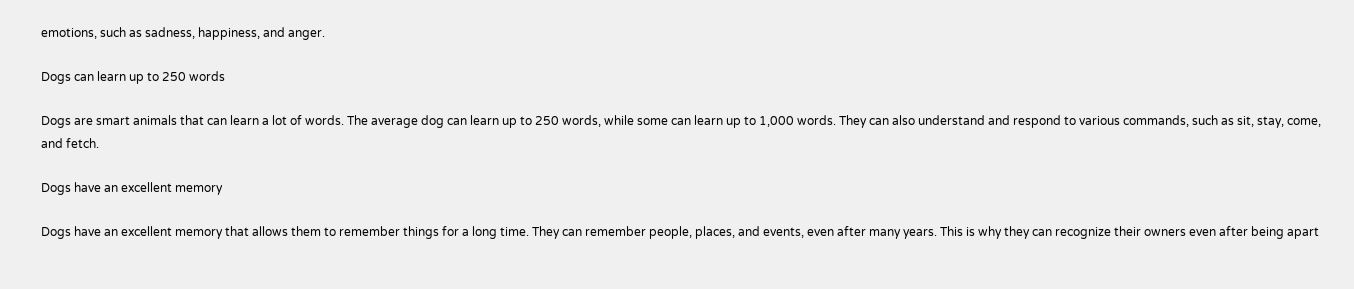emotions, such as sadness, happiness, and anger.

Dogs can learn up to 250 words

Dogs are smart animals that can learn a lot of words. The average dog can learn up to 250 words, while some can learn up to 1,000 words. They can also understand and respond to various commands, such as sit, stay, come, and fetch.

Dogs have an excellent memory

Dogs have an excellent memory that allows them to remember things for a long time. They can remember people, places, and events, even after many years. This is why they can recognize their owners even after being apart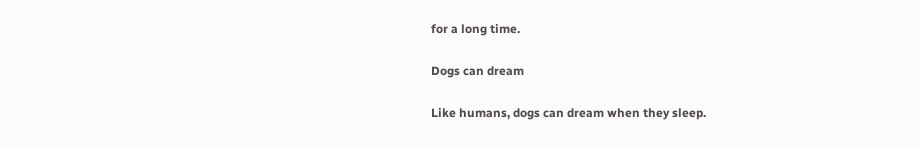for a long time.

Dogs can dream

Like humans, dogs can dream when they sleep.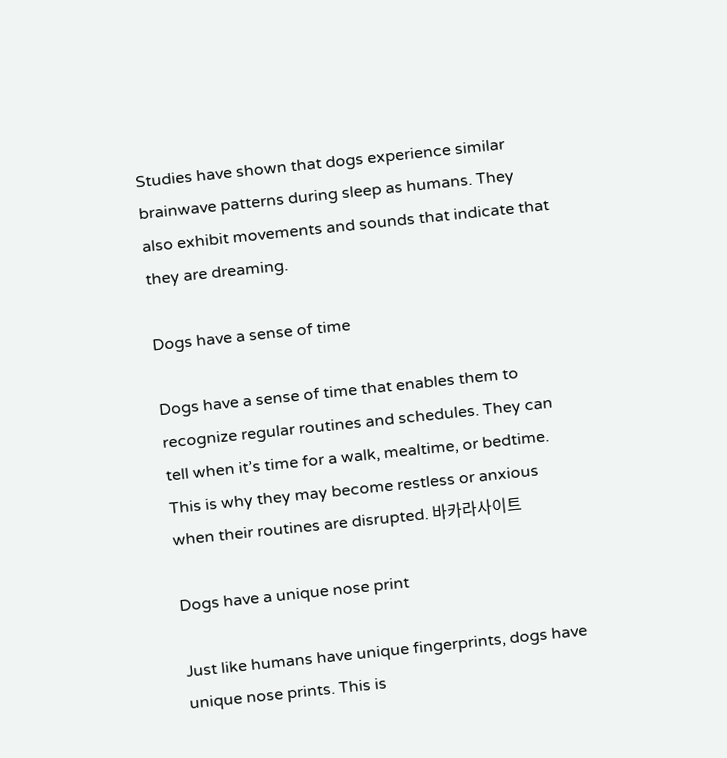Studies have shown that dogs experience similar brainwave patterns during sleep as humans. They also exhibit movements and sounds that indicate that they are dreaming.

Dogs have a sense of time

Dogs have a sense of time that enables them to recognize regular routines and schedules. They can tell when it’s time for a walk, mealtime, or bedtime. This is why they may become restless or anxious when their routines are disrupted. 바카라사이트

Dogs have a unique nose print

Just like humans have unique fingerprints, dogs have unique nose prints. This is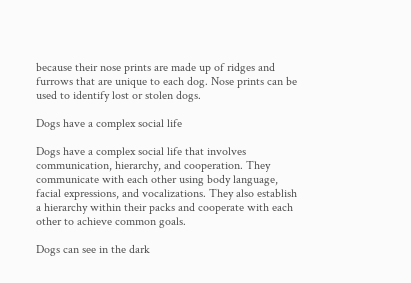because their nose prints are made up of ridges and furrows that are unique to each dog. Nose prints can be used to identify lost or stolen dogs.

Dogs have a complex social life

Dogs have a complex social life that involves communication, hierarchy, and cooperation. They communicate with each other using body language, facial expressions, and vocalizations. They also establish a hierarchy within their packs and cooperate with each other to achieve common goals.

Dogs can see in the dark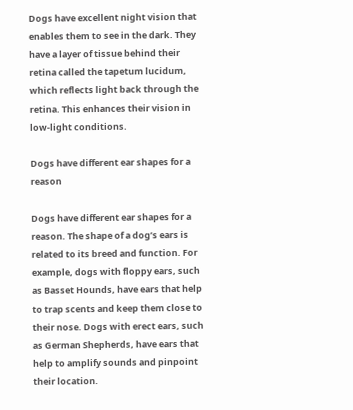Dogs have excellent night vision that enables them to see in the dark. They have a layer of tissue behind their retina called the tapetum lucidum, which reflects light back through the retina. This enhances their vision in low-light conditions.

Dogs have different ear shapes for a reason

Dogs have different ear shapes for a reason. The shape of a dog’s ears is related to its breed and function. For example, dogs with floppy ears, such as Basset Hounds, have ears that help to trap scents and keep them close to their nose. Dogs with erect ears, such as German Shepherds, have ears that help to amplify sounds and pinpoint their location.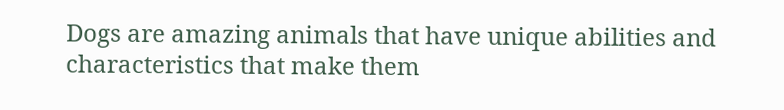Dogs are amazing animals that have unique abilities and characteristics that make them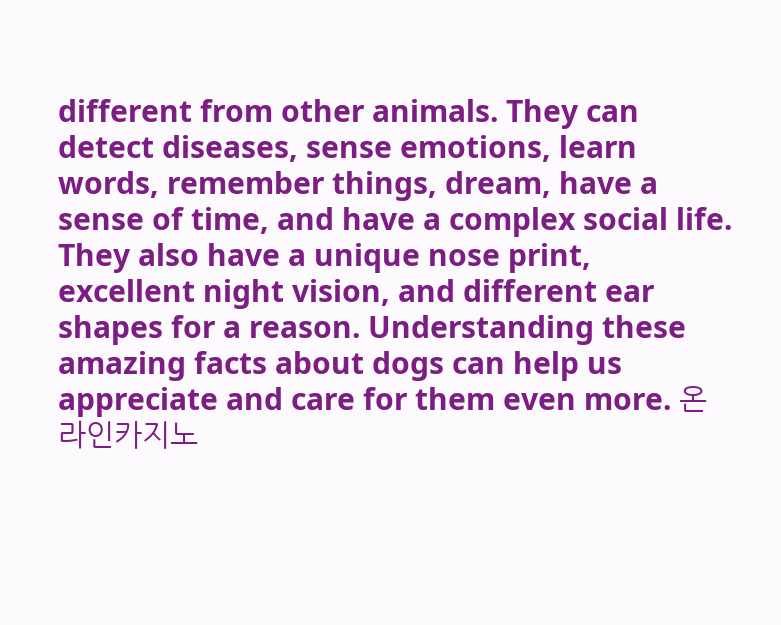different from other animals. They can detect diseases, sense emotions, learn words, remember things, dream, have a sense of time, and have a complex social life. They also have a unique nose print, excellent night vision, and different ear shapes for a reason. Understanding these amazing facts about dogs can help us appreciate and care for them even more. 온라인카지노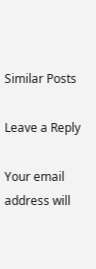Similar Posts

Leave a Reply

Your email address will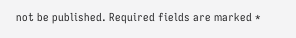not be published. Required fields are marked *